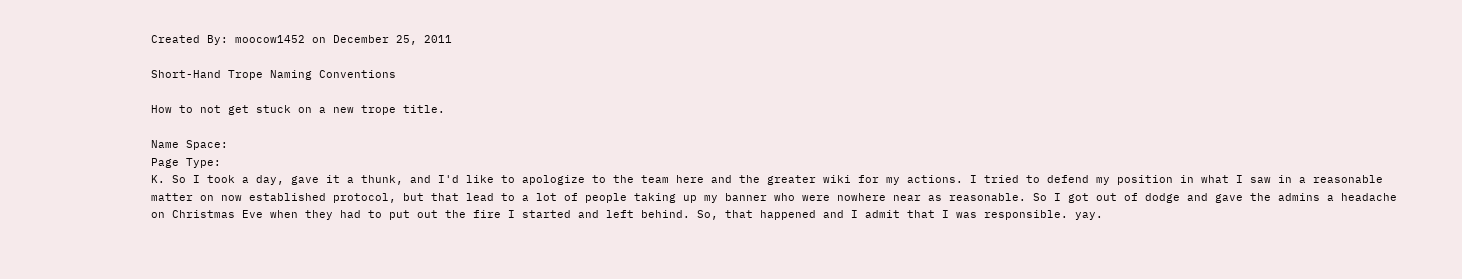Created By: moocow1452 on December 25, 2011

Short-Hand Trope Naming Conventions

How to not get stuck on a new trope title.

Name Space:
Page Type:
K. So I took a day, gave it a thunk, and I'd like to apologize to the team here and the greater wiki for my actions. I tried to defend my position in what I saw in a reasonable matter on now established protocol, but that lead to a lot of people taking up my banner who were nowhere near as reasonable. So I got out of dodge and gave the admins a headache on Christmas Eve when they had to put out the fire I started and left behind. So, that happened and I admit that I was responsible. yay.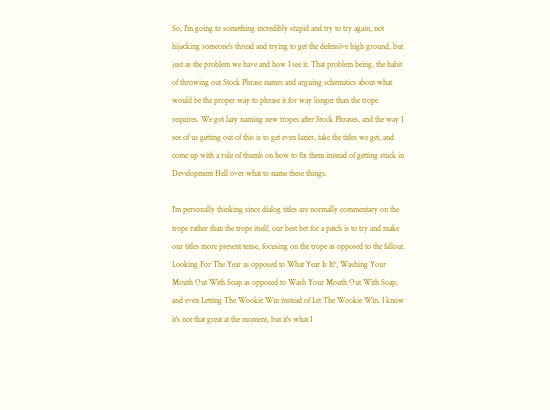So, I'm going to something incredibly stupid and try to try again, not hijacking someone's thread and trying to get the defensive high ground, but just as the problem we have and how I see it. That problem being, the habit of throwing out Stock Phrase names and arguing schematics about what would be the proper way to phrase it for way longer than the trope requires. We got lazy naming new tropes after Stock Phrases, and the way I see of us getting out of this is to get even lazier, take the titles we get, and come up with a rule of thumb on how to fix them instead of getting stuck in Development Hell over what to name these things.

I'm personally thinking since dialog titles are normally commentary on the trope rather than the trope itself, our best bet for a patch is to try and make our titles more present tense, focusing on the trope as opposed to the fallout. Looking For The Year as opposed to What Year Is It?, Washing Your Mouth Out With Soap as opposed to Wash Your Mouth Out With Soap, and even Letting The Wookie Win instead of Let The Wookie Win. I know it's not that great at the moment, but it's what I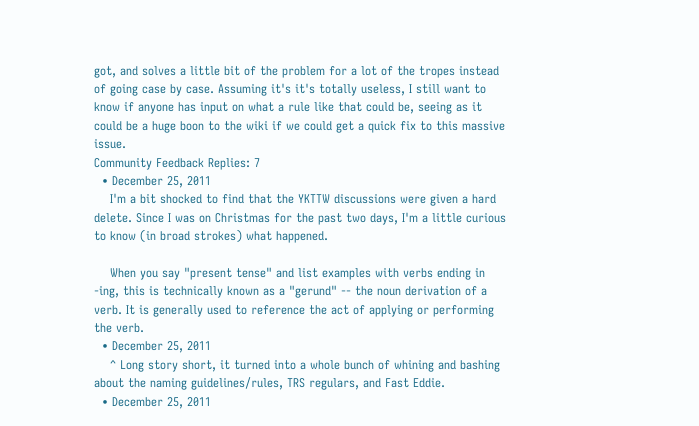got, and solves a little bit of the problem for a lot of the tropes instead of going case by case. Assuming it's it's totally useless, I still want to know if anyone has input on what a rule like that could be, seeing as it could be a huge boon to the wiki if we could get a quick fix to this massive issue.
Community Feedback Replies: 7
  • December 25, 2011
    I'm a bit shocked to find that the YKTTW discussions were given a hard delete. Since I was on Christmas for the past two days, I'm a little curious to know (in broad strokes) what happened.

    When you say "present tense" and list examples with verbs ending in -ing, this is technically known as a "gerund" -- the noun derivation of a verb. It is generally used to reference the act of applying or performing the verb.
  • December 25, 2011
    ^ Long story short, it turned into a whole bunch of whining and bashing about the naming guidelines/rules, TRS regulars, and Fast Eddie.
  • December 25, 2011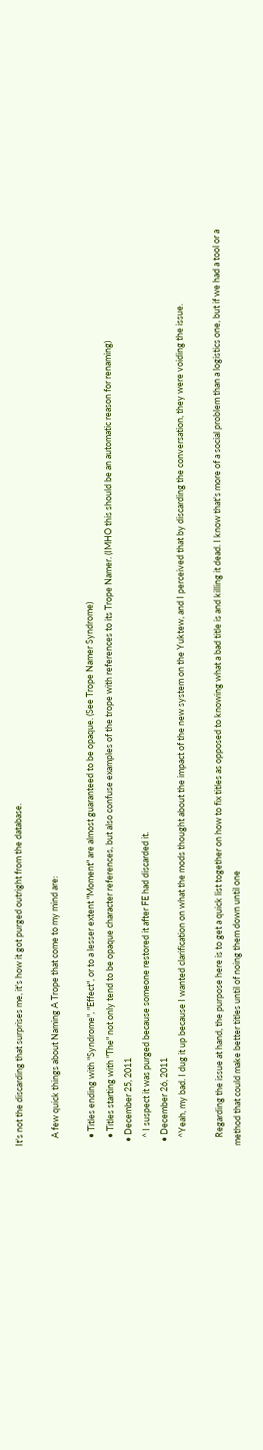It's not the discarding that surprises me, it's how it got purged outright from the database.

    A few quick things about Naming A Trope that come to my mind are:

    • Titles ending with "Syndrome", "Effect", or to a lesser extent "Moment" are almost guaranteed to be opaque. (See Trope Namer Syndrome)
    • Titles starting with "The" not only tend to be opaque character references, but also confuse examples of the trope with references to its Trope Namer. (IMHO this should be an automatic reason for renaming)
  • December 25, 2011
    ^ I suspect it was purged because someone restored it after FE had discarded it.
  • December 26, 2011
    ^Yeah, my bad. I dug it up because I wanted clarification on what the mods thought about the impact of the new system on the Yuktew, and I perceived that by discarding the conversation, they were voiding the issue.

    Regarding the issue at hand, the purpose here is to get a quick list together on how to fix titles as opposed to knowing what a bad title is and killing it dead. I know that's more of a social problem than a logistics one, but if we had a tool or a method that could make better titles until of noing them down until one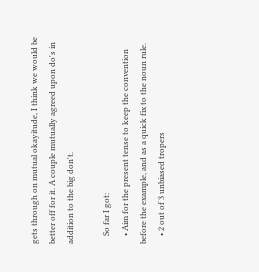gets through on mutual okayitude, I think we would be better off for it. A couple mutually agreed upon do's in addition to the big don't.

    So far I got:
    • Aim for the present tense to keep the convention before the example, and as a quick fix to the noun rule.
    • 2 out of 3 unbiased tropers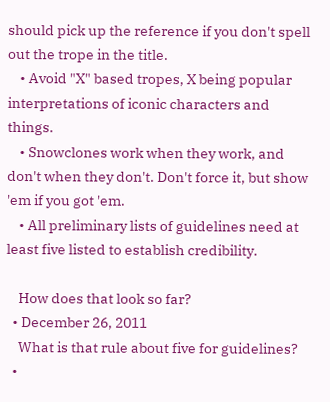should pick up the reference if you don't spell out the trope in the title.
    • Avoid "X" based tropes, X being popular interpretations of iconic characters and things.
    • Snowclones work when they work, and don't when they don't. Don't force it, but show 'em if you got 'em.
    • All preliminary lists of guidelines need at least five listed to establish credibility.

    How does that look so far?
  • December 26, 2011
    What is that rule about five for guidelines?
  •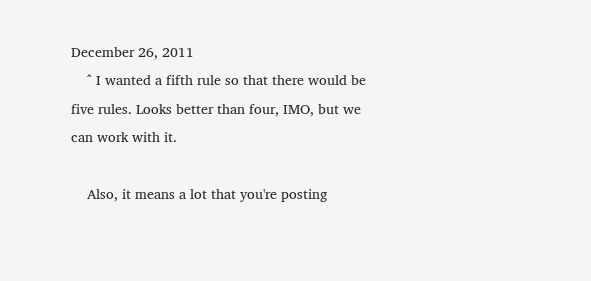December 26, 2011
    ^ I wanted a fifth rule so that there would be five rules. Looks better than four, IMO, but we can work with it.

    Also, it means a lot that you're posting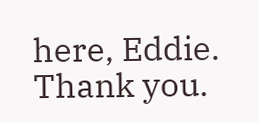here, Eddie. Thank you.